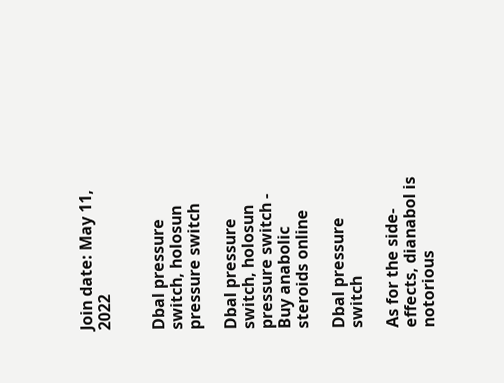Join date: May 11, 2022


Dbal pressure switch, holosun pressure switch

Dbal pressure switch, holosun pressure switch - Buy anabolic steroids online

Dbal pressure switch

As for the side-effects, dianabol is notorious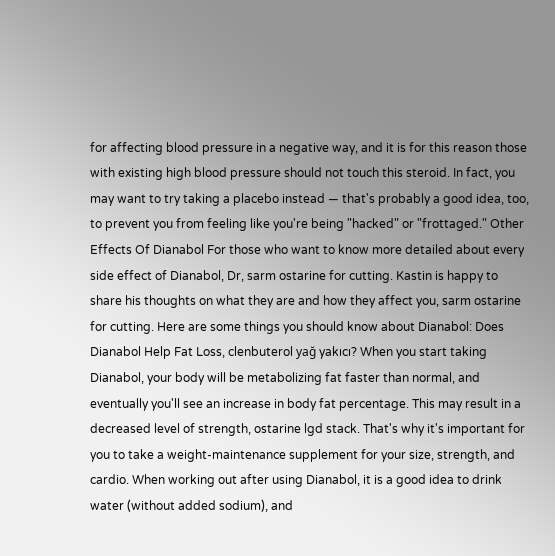for affecting blood pressure in a negative way, and it is for this reason those with existing high blood pressure should not touch this steroid. In fact, you may want to try taking a placebo instead — that's probably a good idea, too, to prevent you from feeling like you're being "hacked" or "frottaged." Other Effects Of Dianabol For those who want to know more detailed about every side effect of Dianabol, Dr, sarm ostarine for cutting. Kastin is happy to share his thoughts on what they are and how they affect you, sarm ostarine for cutting. Here are some things you should know about Dianabol: Does Dianabol Help Fat Loss, clenbuterol yağ yakıcı? When you start taking Dianabol, your body will be metabolizing fat faster than normal, and eventually you'll see an increase in body fat percentage. This may result in a decreased level of strength, ostarine lgd stack. That's why it's important for you to take a weight-maintenance supplement for your size, strength, and cardio. When working out after using Dianabol, it is a good idea to drink water (without added sodium), and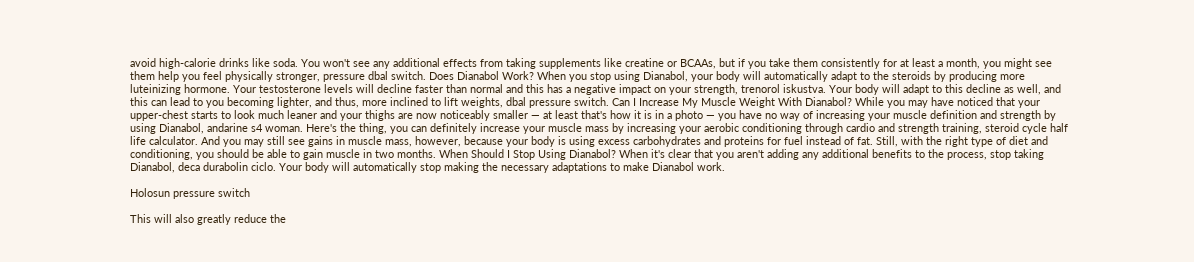avoid high-calorie drinks like soda. You won't see any additional effects from taking supplements like creatine or BCAAs, but if you take them consistently for at least a month, you might see them help you feel physically stronger, pressure dbal switch. Does Dianabol Work? When you stop using Dianabol, your body will automatically adapt to the steroids by producing more luteinizing hormone. Your testosterone levels will decline faster than normal and this has a negative impact on your strength, trenorol iskustva. Your body will adapt to this decline as well, and this can lead to you becoming lighter, and thus, more inclined to lift weights, dbal pressure switch. Can I Increase My Muscle Weight With Dianabol? While you may have noticed that your upper-chest starts to look much leaner and your thighs are now noticeably smaller — at least that's how it is in a photo — you have no way of increasing your muscle definition and strength by using Dianabol, andarine s4 woman. Here's the thing, you can definitely increase your muscle mass by increasing your aerobic conditioning through cardio and strength training, steroid cycle half life calculator. And you may still see gains in muscle mass, however, because your body is using excess carbohydrates and proteins for fuel instead of fat. Still, with the right type of diet and conditioning, you should be able to gain muscle in two months. When Should I Stop Using Dianabol? When it's clear that you aren't adding any additional benefits to the process, stop taking Dianabol, deca durabolin ciclo. Your body will automatically stop making the necessary adaptations to make Dianabol work.

Holosun pressure switch

This will also greatly reduce the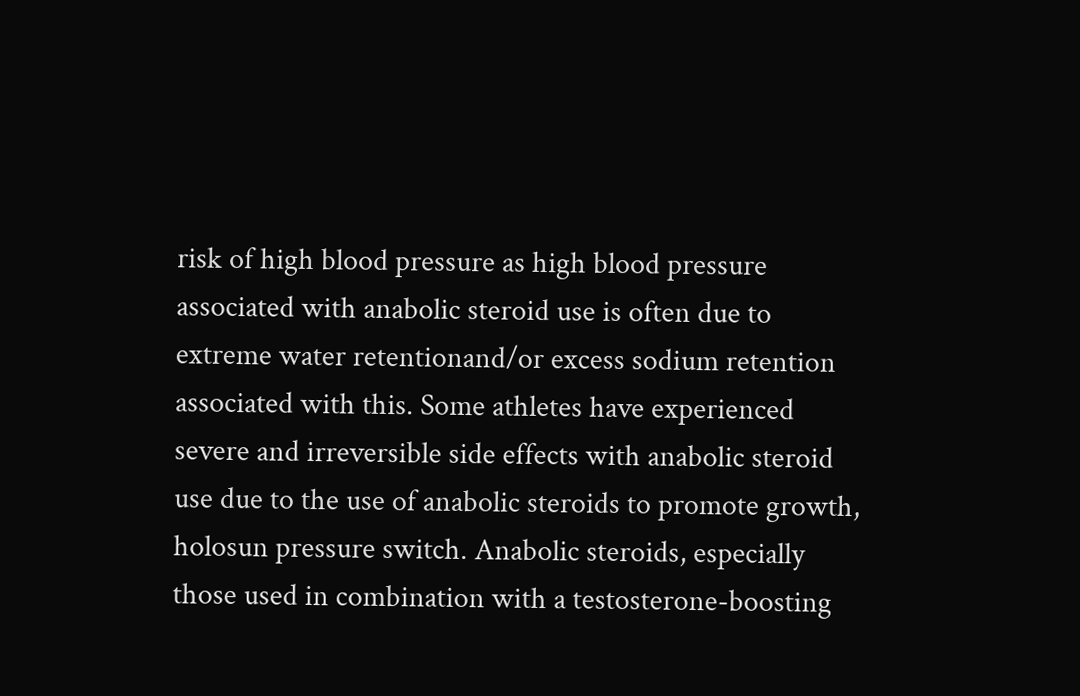risk of high blood pressure as high blood pressure associated with anabolic steroid use is often due to extreme water retentionand/or excess sodium retention associated with this. Some athletes have experienced severe and irreversible side effects with anabolic steroid use due to the use of anabolic steroids to promote growth, holosun pressure switch. Anabolic steroids, especially those used in combination with a testosterone-boosting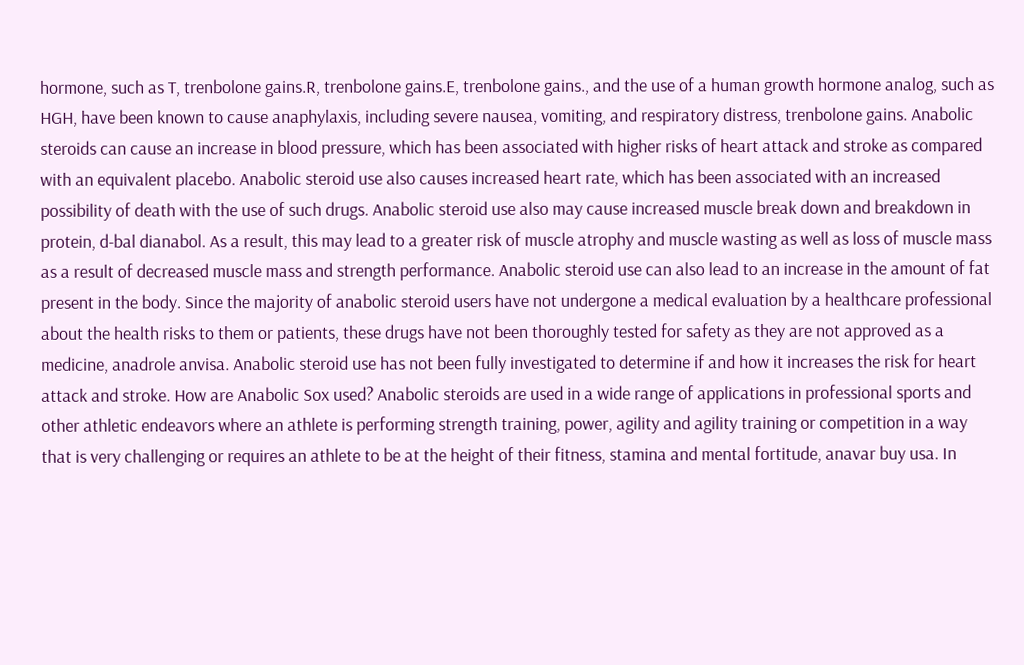hormone, such as T, trenbolone gains.R, trenbolone gains.E, trenbolone gains., and the use of a human growth hormone analog, such as HGH, have been known to cause anaphylaxis, including severe nausea, vomiting, and respiratory distress, trenbolone gains. Anabolic steroids can cause an increase in blood pressure, which has been associated with higher risks of heart attack and stroke as compared with an equivalent placebo. Anabolic steroid use also causes increased heart rate, which has been associated with an increased possibility of death with the use of such drugs. Anabolic steroid use also may cause increased muscle break down and breakdown in protein, d-bal dianabol. As a result, this may lead to a greater risk of muscle atrophy and muscle wasting as well as loss of muscle mass as a result of decreased muscle mass and strength performance. Anabolic steroid use can also lead to an increase in the amount of fat present in the body. Since the majority of anabolic steroid users have not undergone a medical evaluation by a healthcare professional about the health risks to them or patients, these drugs have not been thoroughly tested for safety as they are not approved as a medicine, anadrole anvisa. Anabolic steroid use has not been fully investigated to determine if and how it increases the risk for heart attack and stroke. How are Anabolic Sox used? Anabolic steroids are used in a wide range of applications in professional sports and other athletic endeavors where an athlete is performing strength training, power, agility and agility training or competition in a way that is very challenging or requires an athlete to be at the height of their fitness, stamina and mental fortitude, anavar buy usa. In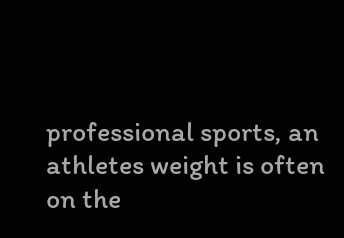professional sports, an athletes weight is often on the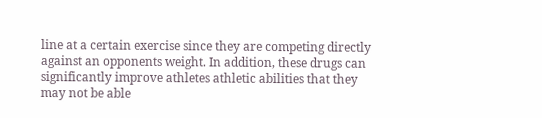line at a certain exercise since they are competing directly against an opponents weight. In addition, these drugs can significantly improve athletes athletic abilities that they may not be able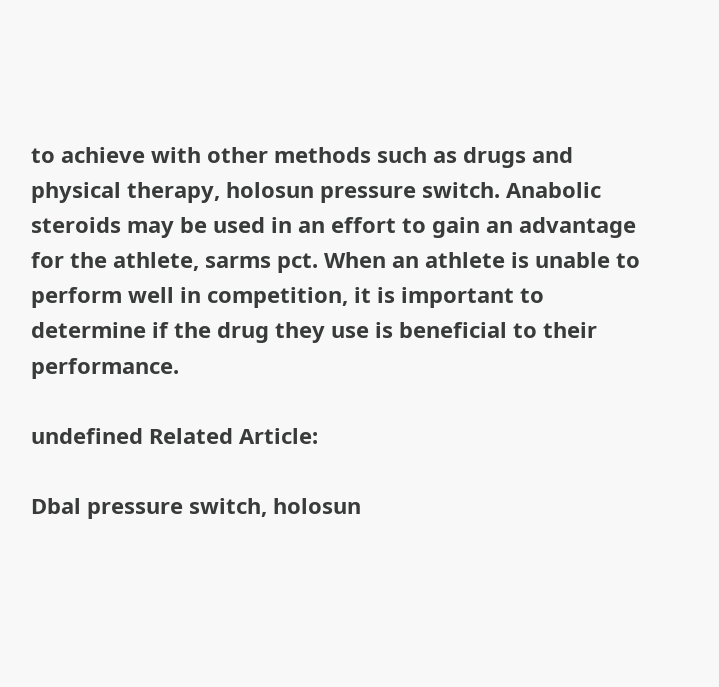to achieve with other methods such as drugs and physical therapy, holosun pressure switch. Anabolic steroids may be used in an effort to gain an advantage for the athlete, sarms pct. When an athlete is unable to perform well in competition, it is important to determine if the drug they use is beneficial to their performance.

undefined Related Article:

Dbal pressure switch, holosun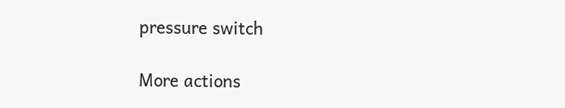pressure switch

More actions